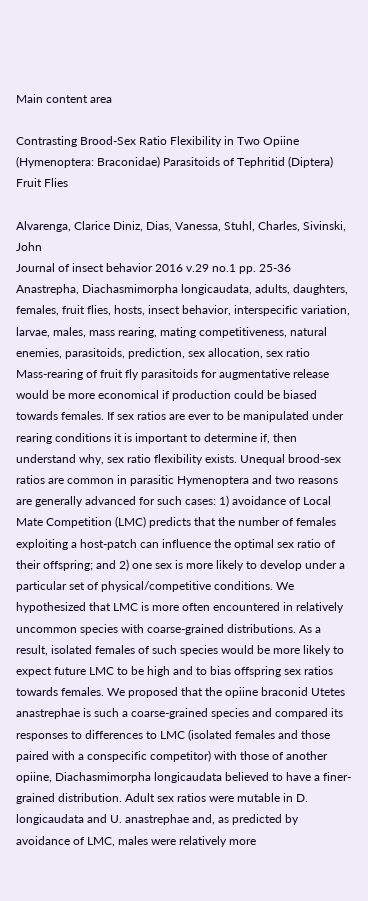Main content area

Contrasting Brood-Sex Ratio Flexibility in Two Opiine (Hymenoptera: Braconidae) Parasitoids of Tephritid (Diptera) Fruit Flies

Alvarenga, Clarice Diniz, Dias, Vanessa, Stuhl, Charles, Sivinski, John
Journal of insect behavior 2016 v.29 no.1 pp. 25-36
Anastrepha, Diachasmimorpha longicaudata, adults, daughters, females, fruit flies, hosts, insect behavior, interspecific variation, larvae, males, mass rearing, mating competitiveness, natural enemies, parasitoids, prediction, sex allocation, sex ratio
Mass-rearing of fruit fly parasitoids for augmentative release would be more economical if production could be biased towards females. If sex ratios are ever to be manipulated under rearing conditions it is important to determine if, then understand why, sex ratio flexibility exists. Unequal brood-sex ratios are common in parasitic Hymenoptera and two reasons are generally advanced for such cases: 1) avoidance of Local Mate Competition (LMC) predicts that the number of females exploiting a host-patch can influence the optimal sex ratio of their offspring; and 2) one sex is more likely to develop under a particular set of physical/competitive conditions. We hypothesized that LMC is more often encountered in relatively uncommon species with coarse-grained distributions. As a result, isolated females of such species would be more likely to expect future LMC to be high and to bias offspring sex ratios towards females. We proposed that the opiine braconid Utetes anastrephae is such a coarse-grained species and compared its responses to differences to LMC (isolated females and those paired with a conspecific competitor) with those of another opiine, Diachasmimorpha longicaudata believed to have a finer-grained distribution. Adult sex ratios were mutable in D. longicaudata and U. anastrephae and, as predicted by avoidance of LMC, males were relatively more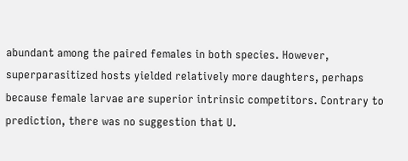abundant among the paired females in both species. However, superparasitized hosts yielded relatively more daughters, perhaps because female larvae are superior intrinsic competitors. Contrary to prediction, there was no suggestion that U.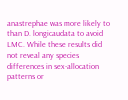anastrephae was more likely to than D. longicaudata to avoid LMC. While these results did not reveal any species differences in sex-allocation patterns or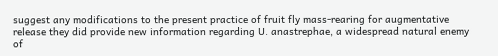suggest any modifications to the present practice of fruit fly mass-rearing for augmentative release they did provide new information regarding U. anastrephae, a widespread natural enemy of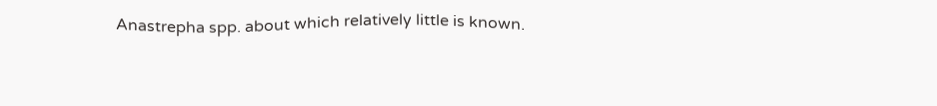Anastrepha spp. about which relatively little is known.